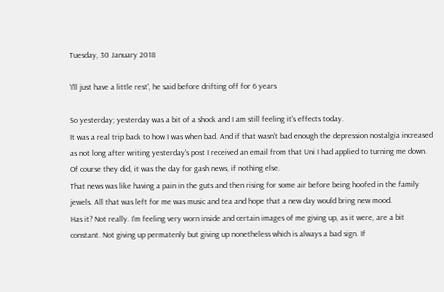Tuesday, 30 January 2018

'I'll just have a little rest', he said before drifting off for 6 years

So yesterday; yesterday was a bit of a shock and I am still feeling it's effects today.
It was a real trip back to how I was when bad. And if that wasn't bad enough the depression nostalgia increased as not long after writing yesterday's post I received an email from that Uni I had applied to turning me down. Of course they did, it was the day for gash news, if nothing else.
That news was like having a pain in the guts and then rising for some air before being hoofed in the family jewels. All that was left for me was music and tea and hope that a new day would bring new mood.
Has it? Not really. I'm feeling very worn inside and certain images of me giving up, as it were, are a bit constant. Not giving up permatenly but giving up nonetheless which is always a bad sign. If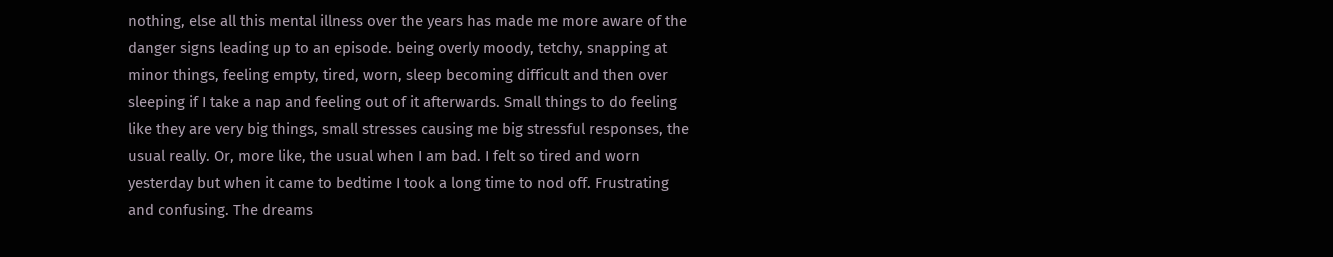nothing, else all this mental illness over the years has made me more aware of the danger signs leading up to an episode. being overly moody, tetchy, snapping at minor things, feeling empty, tired, worn, sleep becoming difficult and then over sleeping if I take a nap and feeling out of it afterwards. Small things to do feeling like they are very big things, small stresses causing me big stressful responses, the usual really. Or, more like, the usual when I am bad. I felt so tired and worn yesterday but when it came to bedtime I took a long time to nod off. Frustrating and confusing. The dreams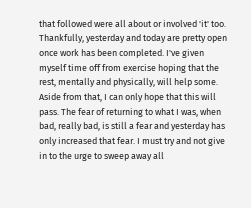that followed were all about or involved 'it' too.
Thankfully, yesterday and today are pretty open once work has been completed. I've given myself time off from exercise hoping that the rest, mentally and physically, will help some. Aside from that, I can only hope that this will pass. The fear of returning to what I was, when bad, really bad, is still a fear and yesterday has only increased that fear. I must try and not give in to the urge to sweep away all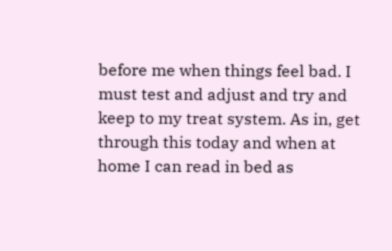before me when things feel bad. I must test and adjust and try and keep to my treat system. As in, get through this today and when at home I can read in bed as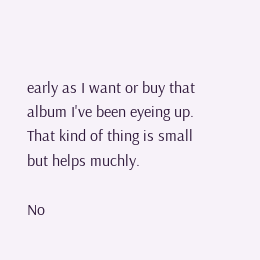early as I want or buy that album I've been eyeing up. That kind of thing is small but helps muchly.

No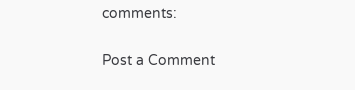comments:

Post a Comment